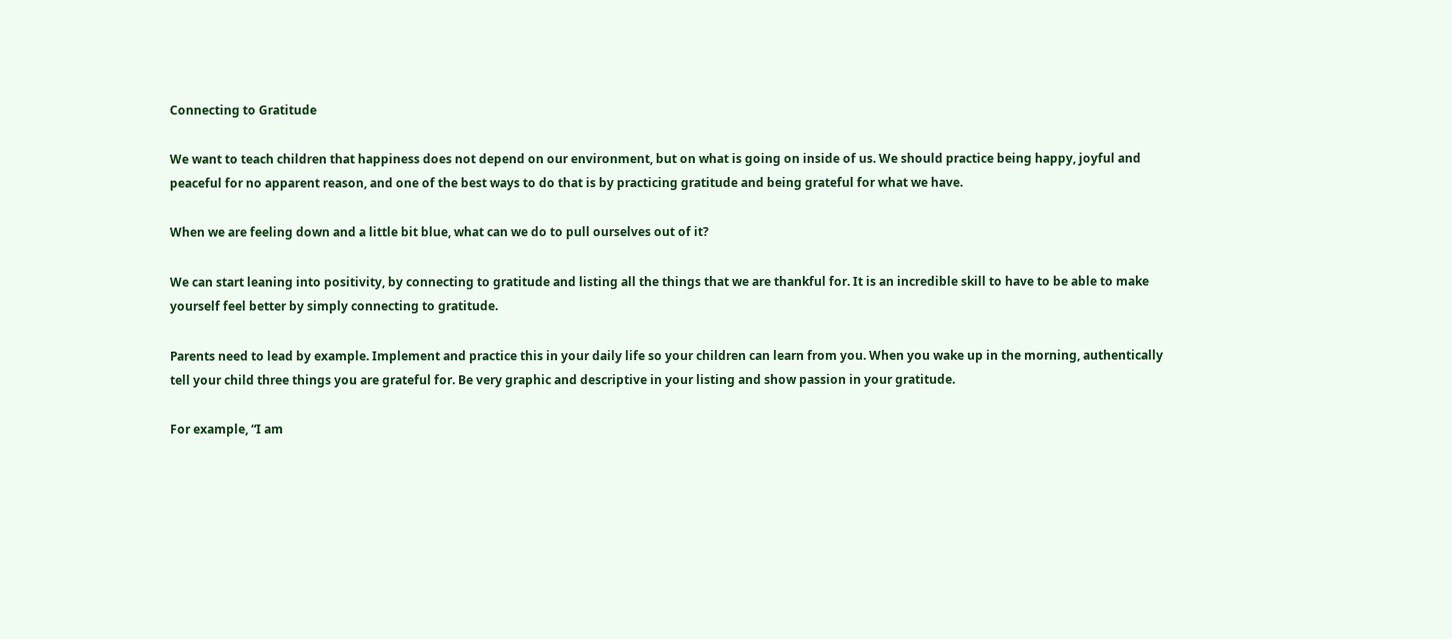Connecting to Gratitude

We want to teach children that happiness does not depend on our environment, but on what is going on inside of us. We should practice being happy, joyful and peaceful for no apparent reason, and one of the best ways to do that is by practicing gratitude and being grateful for what we have.

When we are feeling down and a little bit blue, what can we do to pull ourselves out of it?

We can start leaning into positivity, by connecting to gratitude and listing all the things that we are thankful for. It is an incredible skill to have to be able to make yourself feel better by simply connecting to gratitude.

Parents need to lead by example. Implement and practice this in your daily life so your children can learn from you. When you wake up in the morning, authentically tell your child three things you are grateful for. Be very graphic and descriptive in your listing and show passion in your gratitude.

For example, “I am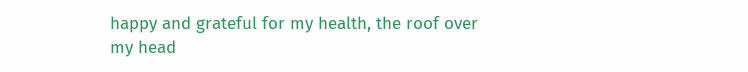happy and grateful for my health, the roof over my head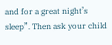and for a great night’s sleep”. Then ask your child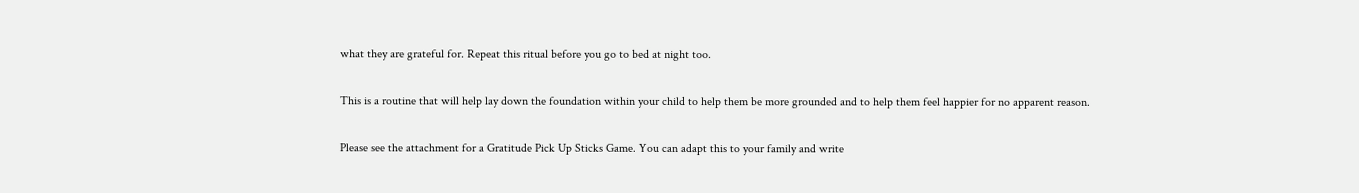what they are grateful for. Repeat this ritual before you go to bed at night too.

This is a routine that will help lay down the foundation within your child to help them be more grounded and to help them feel happier for no apparent reason.

Please see the attachment for a Gratitude Pick Up Sticks Game. You can adapt this to your family and write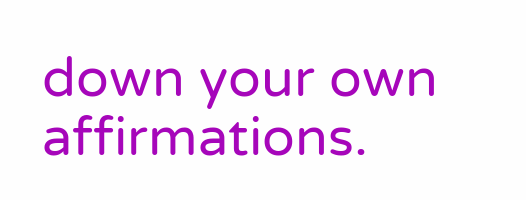down your own affirmations.